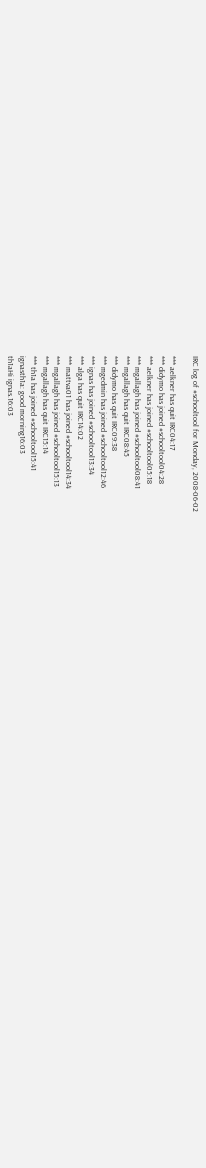IRC log of #schooltool for Monday, 2008-06-02

*** aelkner has quit IRC04:17
*** didymo has joined #schooltool04:28
*** aelkner has joined #schooltool05:18
*** mgallagh has joined #schooltool08:41
*** mgallagh has quit IRC08:45
*** didymo has quit IRC09:38
*** mgedmin has joined #schooltool12:46
*** ignas has joined #schooltool13:34
*** alga has quit IRC14:02
*** mattva01 has joined #schooltool14:34
*** mgallagh has joined #schooltool15:13
*** mgallagh has quit IRC15:14
*** th1a has joined #schooltool15:41
ignasth1a: good morning16:03
th1aHi ignas.16:03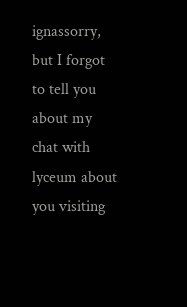ignassorry, but I forgot to tell you about my chat with lyceum about you visiting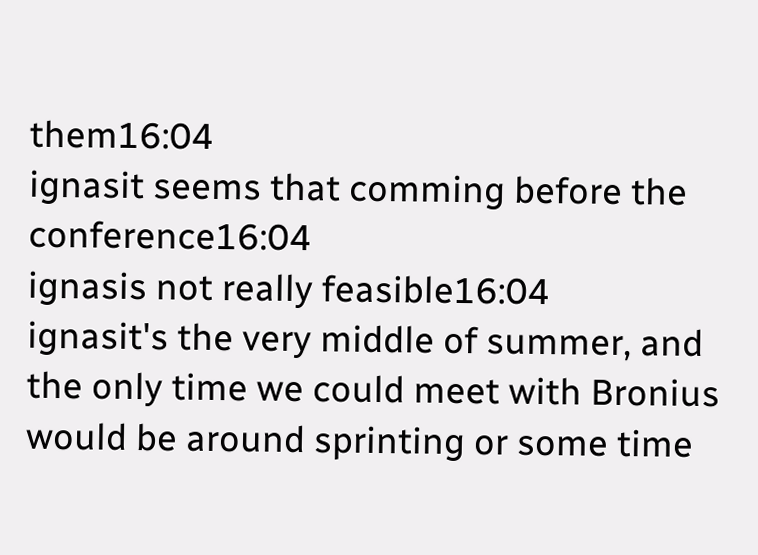them16:04
ignasit seems that comming before the conference16:04
ignasis not really feasible16:04
ignasit's the very middle of summer, and the only time we could meet with Bronius would be around sprinting or some time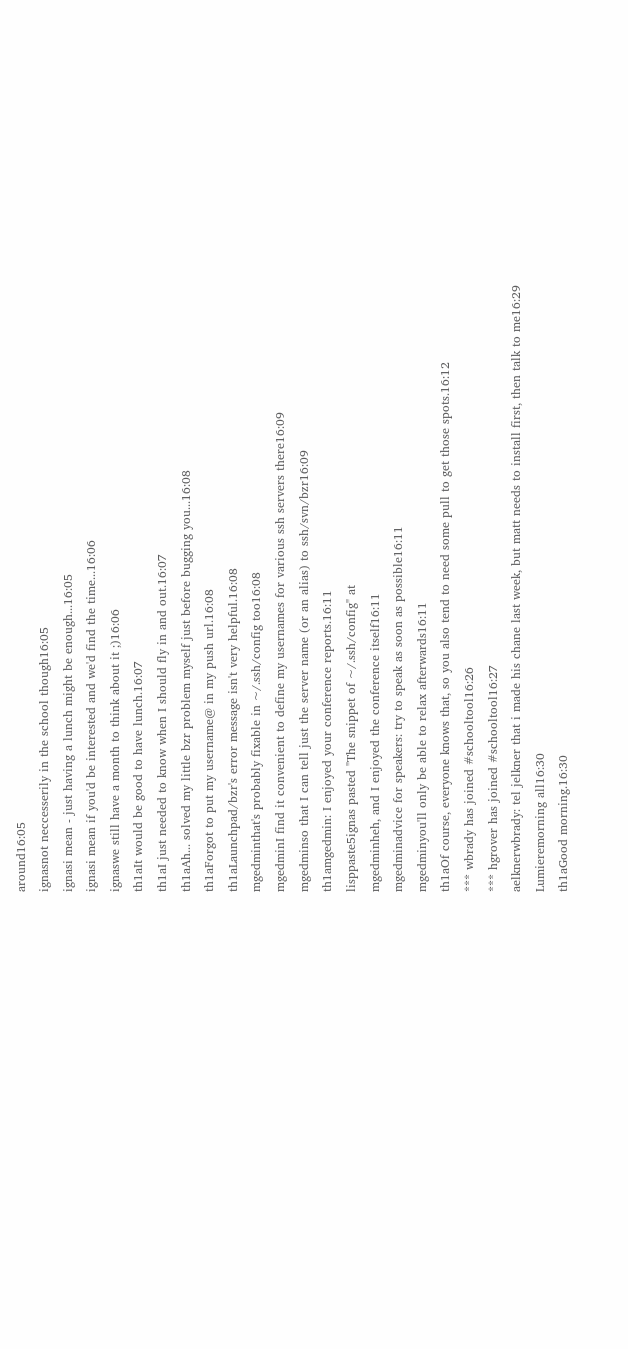around16:05
ignasnot neccesserily in the school though16:05
ignasi mean - just having a lunch might be enough...16:05
ignasi mean if you'd be interested and we'd find the time...16:06
ignaswe still have a month to think about it ;)16:06
th1aIt would be good to have lunch.16:07
th1aI just needed to know when I should fly in and out.16:07
th1aAh... solved my little bzr problem myself just before bugging you...16:08
th1aForgot to put my username@ in my push url.16:08
th1aLaunchpad/bzr's error message isn't very helpful.16:08
mgedminthat's probably fixable in ~/.ssh/config too16:08
mgedminI find it convenient to define my usernames for various ssh servers there16:09
mgedminso that I can tell just the server name (or an alias) to ssh/svn/bzr16:09
th1amgedmin: I enjoyed your conference reports.16:11
lisppaste5ignas pasted "The snippet of ~/.ssh/config" at
mgedminheh, and I enjoyed the conference itself16:11
mgedminadvice for speakers: try to speak as soon as possible16:11
mgedminyou'll only be able to relax afterwards16:11
th1aOf course, everyone knows that, so you also tend to need some pull to get those spots.16:12
*** wbrady has joined #schooltool16:26
*** hgrover has joined #schooltool16:27
aelknerwbrady: tel jelkner that i made his chane last week, but matt needs to install first, then talk to me16:29
Lumieremorning all16:30
th1aGood morning.16:30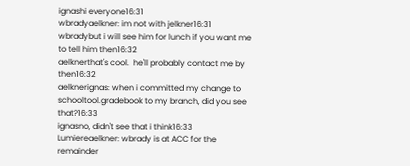ignashi everyone16:31
wbradyaelkner: im not with jelkner16:31
wbradybut i will see him for lunch if you want me to tell him then16:32
aelknerthat's cool.  he'll probably contact me by then16:32
aelknerignas: when i committed my change to schooltool.gradebook to my branch, did you see that?16:33
ignasno, didn't see that i think16:33
Lumiereaelkner: wbrady is at ACC for the remainder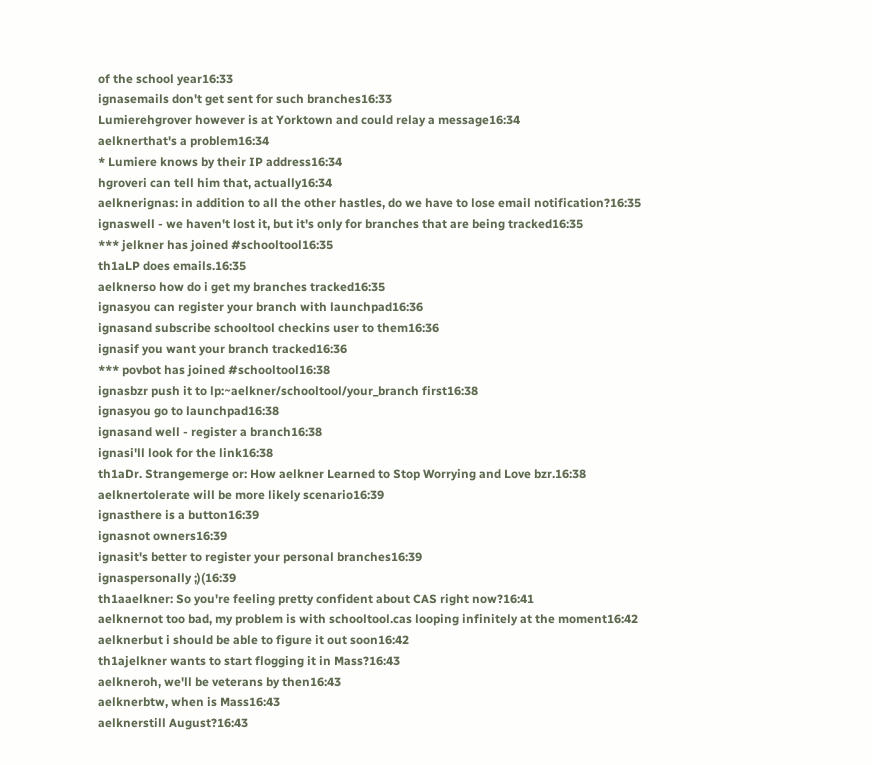of the school year16:33
ignasemails don't get sent for such branches16:33
Lumierehgrover however is at Yorktown and could relay a message16:34
aelknerthat's a problem16:34
* Lumiere knows by their IP address16:34
hgroveri can tell him that, actually16:34
aelknerignas: in addition to all the other hastles, do we have to lose email notification?16:35
ignaswell - we haven't lost it, but it's only for branches that are being tracked16:35
*** jelkner has joined #schooltool16:35
th1aLP does emails.16:35
aelknerso how do i get my branches tracked16:35
ignasyou can register your branch with launchpad16:36
ignasand subscribe schooltool checkins user to them16:36
ignasif you want your branch tracked16:36
*** povbot has joined #schooltool16:38
ignasbzr push it to lp:~aelkner/schooltool/your_branch first16:38
ignasyou go to launchpad16:38
ignasand well - register a branch16:38
ignasi'll look for the link16:38
th1aDr. Strangemerge or: How aelkner Learned to Stop Worrying and Love bzr.16:38
aelknertolerate will be more likely scenario16:39
ignasthere is a button16:39
ignasnot owners16:39
ignasit's better to register your personal branches16:39
ignaspersonally ;)(16:39
th1aaelkner: So you're feeling pretty confident about CAS right now?16:41
aelknernot too bad, my problem is with schooltool.cas looping infinitely at the moment16:42
aelknerbut i should be able to figure it out soon16:42
th1ajelkner wants to start flogging it in Mass?16:43
aelkneroh, we'll be veterans by then16:43
aelknerbtw, when is Mass16:43
aelknerstill August?16:43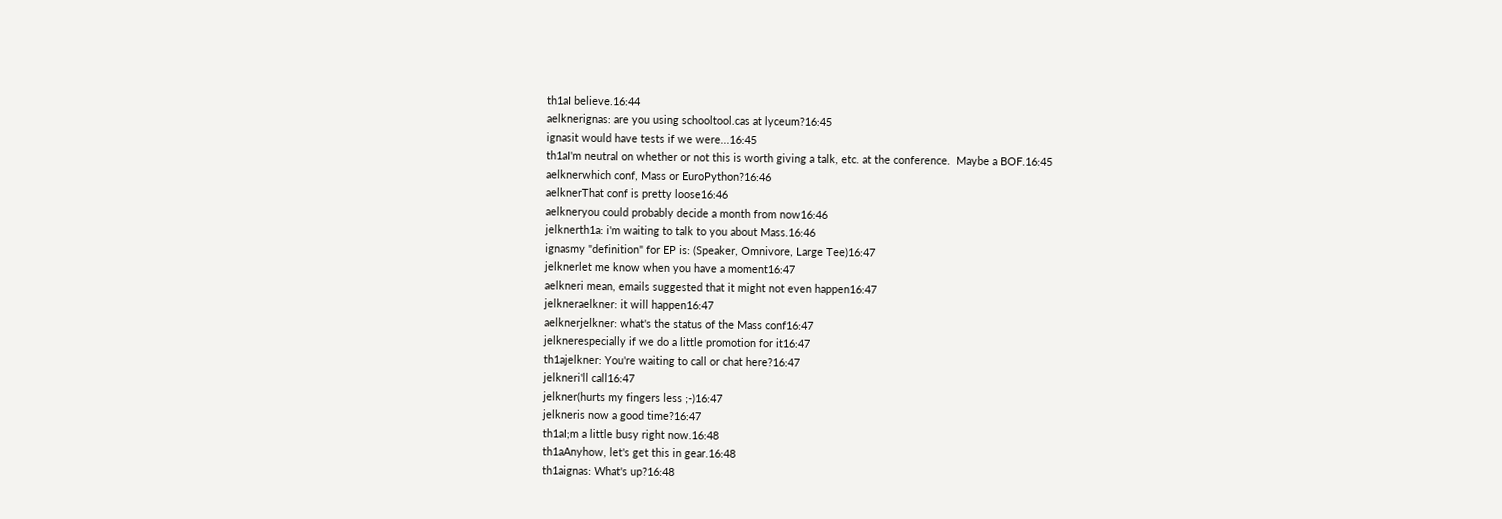th1aI believe.16:44
aelknerignas: are you using schooltool.cas at lyceum?16:45
ignasit would have tests if we were...16:45
th1aI'm neutral on whether or not this is worth giving a talk, etc. at the conference.  Maybe a BOF.16:45
aelknerwhich conf, Mass or EuroPython?16:46
aelknerThat conf is pretty loose16:46
aelkneryou could probably decide a month from now16:46
jelknerth1a: i'm waiting to talk to you about Mass.16:46
ignasmy "definition" for EP is: (Speaker, Omnivore, Large Tee)16:47
jelknerlet me know when you have a moment16:47
aelkneri mean, emails suggested that it might not even happen16:47
jelkneraelkner: it will happen16:47
aelknerjelkner: what's the status of the Mass conf16:47
jelknerespecially if we do a little promotion for it16:47
th1ajelkner: You're waiting to call or chat here?16:47
jelkneri'll call16:47
jelkner(hurts my fingers less ;-)16:47
jelkneris now a good time?16:47
th1aI;m a little busy right now.16:48
th1aAnyhow, let's get this in gear.16:48
th1aignas: What's up?16:48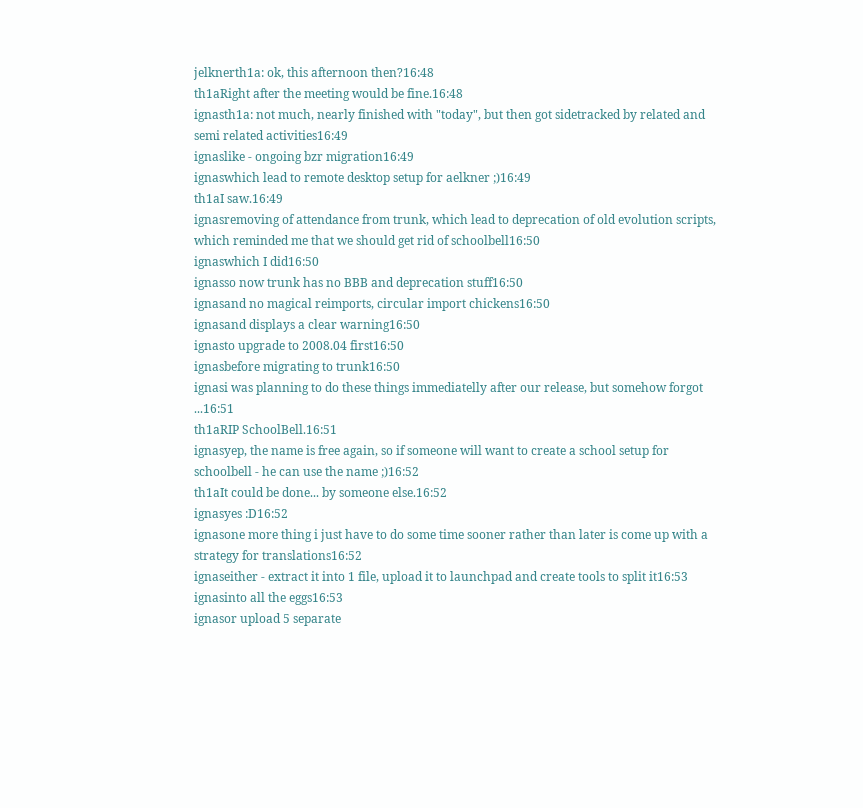jelknerth1a: ok, this afternoon then?16:48
th1aRight after the meeting would be fine.16:48
ignasth1a: not much, nearly finished with "today", but then got sidetracked by related and semi related activities16:49
ignaslike - ongoing bzr migration16:49
ignaswhich lead to remote desktop setup for aelkner ;)16:49
th1aI saw.16:49
ignasremoving of attendance from trunk, which lead to deprecation of old evolution scripts, which reminded me that we should get rid of schoolbell16:50
ignaswhich I did16:50
ignasso now trunk has no BBB and deprecation stuff16:50
ignasand no magical reimports, circular import chickens16:50
ignasand displays a clear warning16:50
ignasto upgrade to 2008.04 first16:50
ignasbefore migrating to trunk16:50
ignasi was planning to do these things immediatelly after our release, but somehow forgot ...16:51
th1aRIP SchoolBell.16:51
ignasyep, the name is free again, so if someone will want to create a school setup for schoolbell - he can use the name ;)16:52
th1aIt could be done... by someone else.16:52
ignasyes :D16:52
ignasone more thing i just have to do some time sooner rather than later is come up with a strategy for translations16:52
ignaseither - extract it into 1 file, upload it to launchpad and create tools to split it16:53
ignasinto all the eggs16:53
ignasor upload 5 separate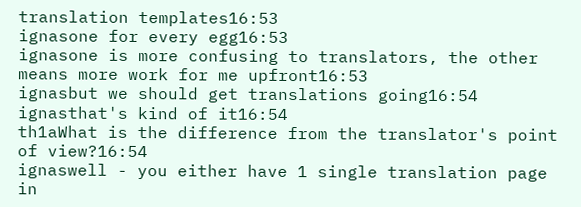translation templates16:53
ignasone for every egg16:53
ignasone is more confusing to translators, the other means more work for me upfront16:53
ignasbut we should get translations going16:54
ignasthat's kind of it16:54
th1aWhat is the difference from the translator's point of view?16:54
ignaswell - you either have 1 single translation page in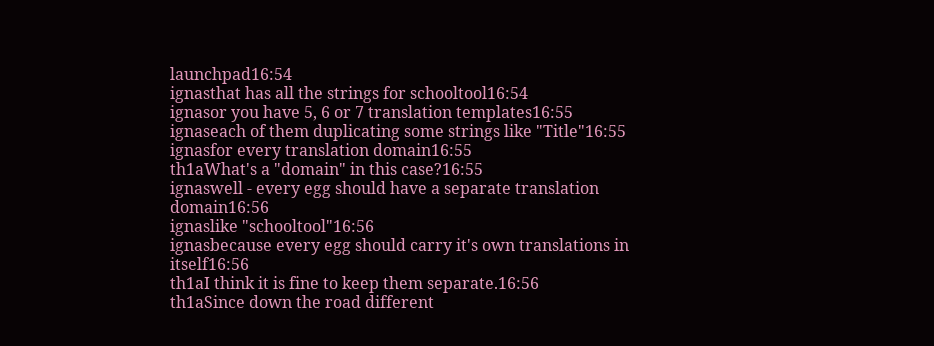launchpad16:54
ignasthat has all the strings for schooltool16:54
ignasor you have 5, 6 or 7 translation templates16:55
ignaseach of them duplicating some strings like "Title"16:55
ignasfor every translation domain16:55
th1aWhat's a "domain" in this case?16:55
ignaswell - every egg should have a separate translation domain16:56
ignaslike "schooltool"16:56
ignasbecause every egg should carry it's own translations in itself16:56
th1aI think it is fine to keep them separate.16:56
th1aSince down the road different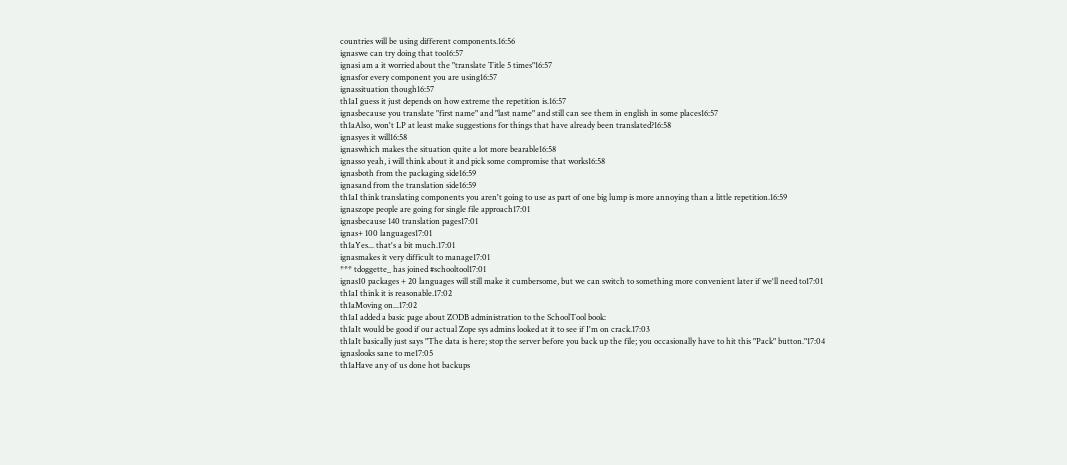countries will be using different components.16:56
ignaswe can try doing that too16:57
ignasi am a it worried about the "translate Title 5 times"16:57
ignasfor every component you are using16:57
ignassituation though16:57
th1aI guess it just depends on how extreme the repetition is.16:57
ignasbecause you translate "first name" and "last name" and still can see them in english in some places16:57
th1aAlso, won't LP at least make suggestions for things that have already been translated?16:58
ignasyes it will16:58
ignaswhich makes the situation quite a lot more bearable16:58
ignasso yeah, i will think about it and pick some compromise that works16:58
ignasboth from the packaging side16:59
ignasand from the translation side16:59
th1aI think translating components you aren't going to use as part of one big lump is more annoying than a little repetition.16:59
ignaszope people are going for single file approach17:01
ignasbecause 140 translation pages17:01
ignas+ 100 languages17:01
th1aYes... that's a bit much.17:01
ignasmakes it very difficult to manage17:01
*** tdoggette_ has joined #schooltool17:01
ignas10 packages + 20 languages will still make it cumbersome, but we can switch to something more convenient later if we'll need to17:01
th1aI think it is reasonable.17:02
th1aMoving on...17:02
th1aI added a basic page about ZODB administration to the SchoolTool book:
th1aIt would be good if our actual Zope sys admins looked at it to see if I'm on crack.17:03
th1aIt basically just says "The data is here; stop the server before you back up the file; you occasionally have to hit this "Pack" button."17:04
ignaslooks sane to me17:05
th1aHave any of us done hot backups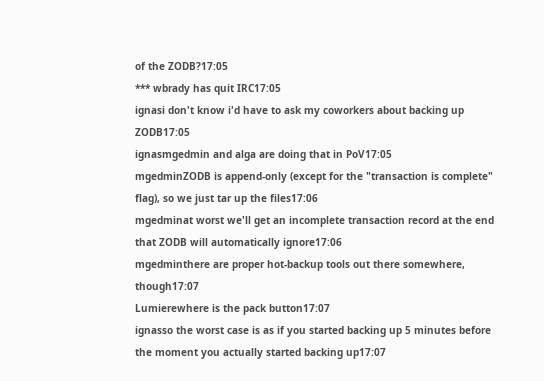of the ZODB?17:05
*** wbrady has quit IRC17:05
ignasi don't know i'd have to ask my coworkers about backing up ZODB17:05
ignasmgedmin and alga are doing that in PoV17:05
mgedminZODB is append-only (except for the "transaction is complete" flag), so we just tar up the files17:06
mgedminat worst we'll get an incomplete transaction record at the end that ZODB will automatically ignore17:06
mgedminthere are proper hot-backup tools out there somewhere, though17:07
Lumierewhere is the pack button17:07
ignasso the worst case is as if you started backing up 5 minutes before the moment you actually started backing up17:07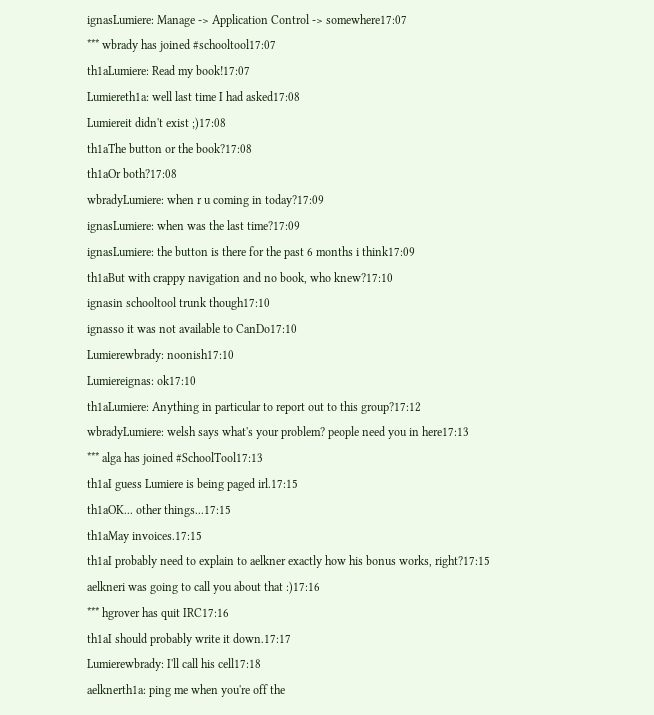ignasLumiere: Manage -> Application Control -> somewhere17:07
*** wbrady has joined #schooltool17:07
th1aLumiere: Read my book!17:07
Lumiereth1a: well last time I had asked17:08
Lumiereit didn't exist ;)17:08
th1aThe button or the book?17:08
th1aOr both?17:08
wbradyLumiere: when r u coming in today?17:09
ignasLumiere: when was the last time?17:09
ignasLumiere: the button is there for the past 6 months i think17:09
th1aBut with crappy navigation and no book, who knew?17:10
ignasin schooltool trunk though17:10
ignasso it was not available to CanDo17:10
Lumierewbrady: noonish17:10
Lumiereignas: ok17:10
th1aLumiere: Anything in particular to report out to this group?17:12
wbradyLumiere: welsh says what's your problem? people need you in here17:13
*** alga has joined #SchoolTool17:13
th1aI guess Lumiere is being paged irl.17:15
th1aOK... other things...17:15
th1aMay invoices.17:15
th1aI probably need to explain to aelkner exactly how his bonus works, right?17:15
aelkneri was going to call you about that :)17:16
*** hgrover has quit IRC17:16
th1aI should probably write it down.17:17
Lumierewbrady: I'll call his cell17:18
aelknerth1a: ping me when you're off the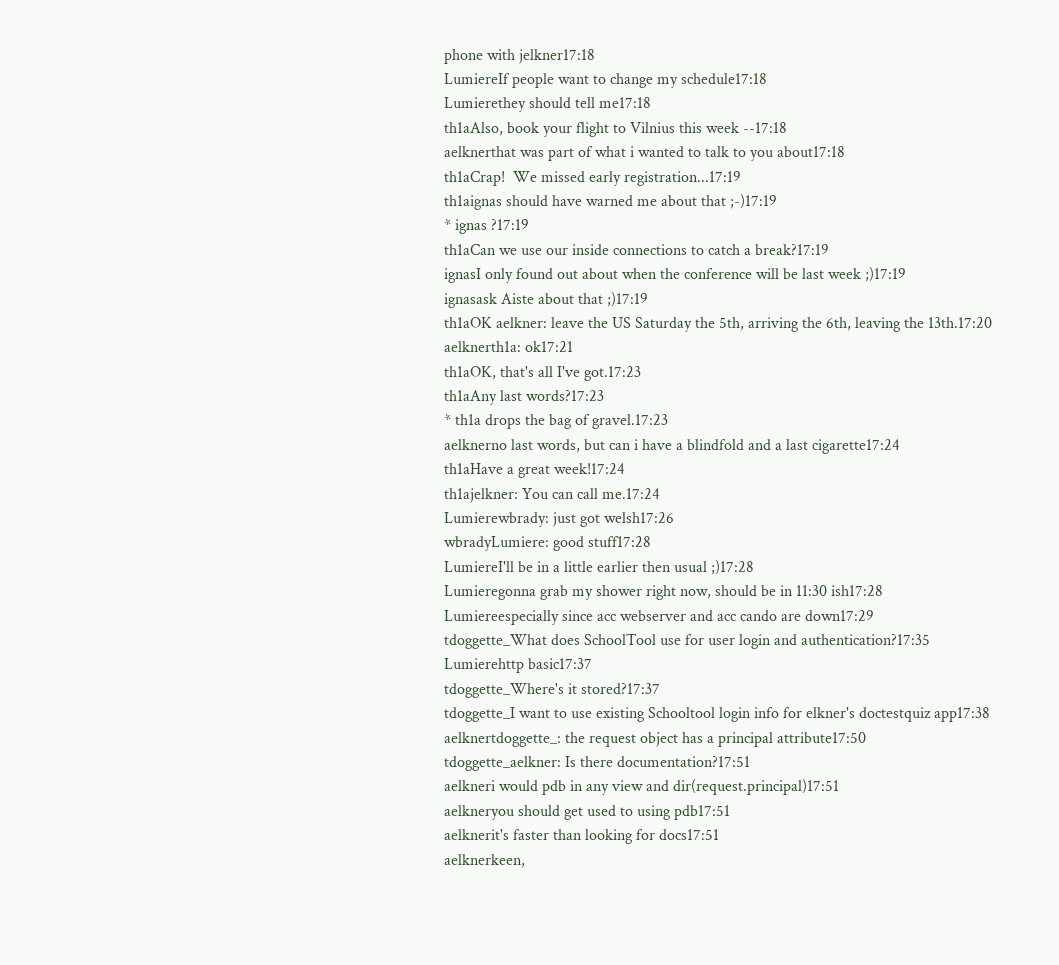phone with jelkner17:18
LumiereIf people want to change my schedule17:18
Lumierethey should tell me17:18
th1aAlso, book your flight to Vilnius this week --17:18
aelknerthat was part of what i wanted to talk to you about17:18
th1aCrap!  We missed early registration...17:19
th1aignas should have warned me about that ;-)17:19
* ignas ?17:19
th1aCan we use our inside connections to catch a break?17:19
ignasI only found out about when the conference will be last week ;)17:19
ignasask Aiste about that ;)17:19
th1aOK aelkner: leave the US Saturday the 5th, arriving the 6th, leaving the 13th.17:20
aelknerth1a: ok17:21
th1aOK, that's all I've got.17:23
th1aAny last words?17:23
* th1a drops the bag of gravel.17:23
aelknerno last words, but can i have a blindfold and a last cigarette17:24
th1aHave a great week!17:24
th1ajelkner: You can call me.17:24
Lumierewbrady: just got welsh17:26
wbradyLumiere: good stuff17:28
LumiereI'll be in a little earlier then usual ;)17:28
Lumieregonna grab my shower right now, should be in 11:30 ish17:28
Lumiereespecially since acc webserver and acc cando are down17:29
tdoggette_What does SchoolTool use for user login and authentication?17:35
Lumierehttp basic17:37
tdoggette_Where's it stored?17:37
tdoggette_I want to use existing Schooltool login info for elkner's doctestquiz app17:38
aelknertdoggette_: the request object has a principal attribute17:50
tdoggette_aelkner: Is there documentation?17:51
aelkneri would pdb in any view and dir(request.principal)17:51
aelkneryou should get used to using pdb17:51
aelknerit's faster than looking for docs17:51
aelknerkeen,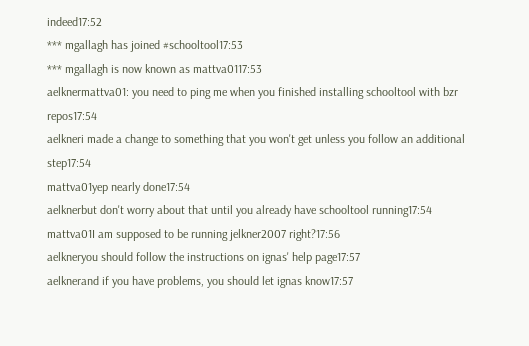indeed17:52
*** mgallagh has joined #schooltool17:53
*** mgallagh is now known as mattva0117:53
aelknermattva01: you need to ping me when you finished installing schooltool with bzr repos17:54
aelkneri made a change to something that you won't get unless you follow an additional step17:54
mattva01yep nearly done17:54
aelknerbut don't worry about that until you already have schooltool running17:54
mattva01I am supposed to be running jelkner2007 right?17:56
aelkneryou should follow the instructions on ignas' help page17:57
aelknerand if you have problems, you should let ignas know17:57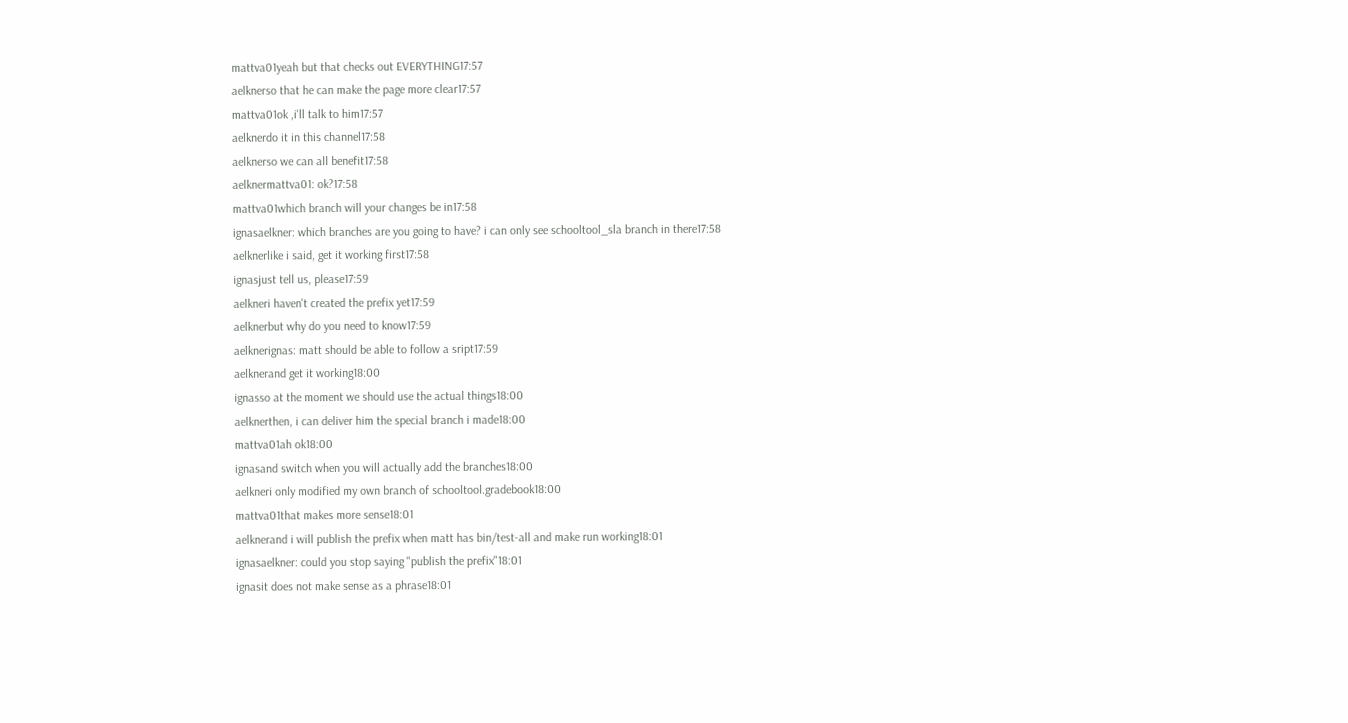mattva01yeah but that checks out EVERYTHING17:57
aelknerso that he can make the page more clear17:57
mattva01ok ,i'll talk to him17:57
aelknerdo it in this channel17:58
aelknerso we can all benefit17:58
aelknermattva01: ok?17:58
mattva01which branch will your changes be in17:58
ignasaelkner: which branches are you going to have? i can only see schooltool_sla branch in there17:58
aelknerlike i said, get it working first17:58
ignasjust tell us, please17:59
aelkneri haven't created the prefix yet17:59
aelknerbut why do you need to know17:59
aelknerignas: matt should be able to follow a sript17:59
aelknerand get it working18:00
ignasso at the moment we should use the actual things18:00
aelknerthen, i can deliver him the special branch i made18:00
mattva01ah ok18:00
ignasand switch when you will actually add the branches18:00
aelkneri only modified my own branch of schooltool.gradebook18:00
mattva01that makes more sense18:01
aelknerand i will publish the prefix when matt has bin/test-all and make run working18:01
ignasaelkner: could you stop saying "publish the prefix"18:01
ignasit does not make sense as a phrase18:01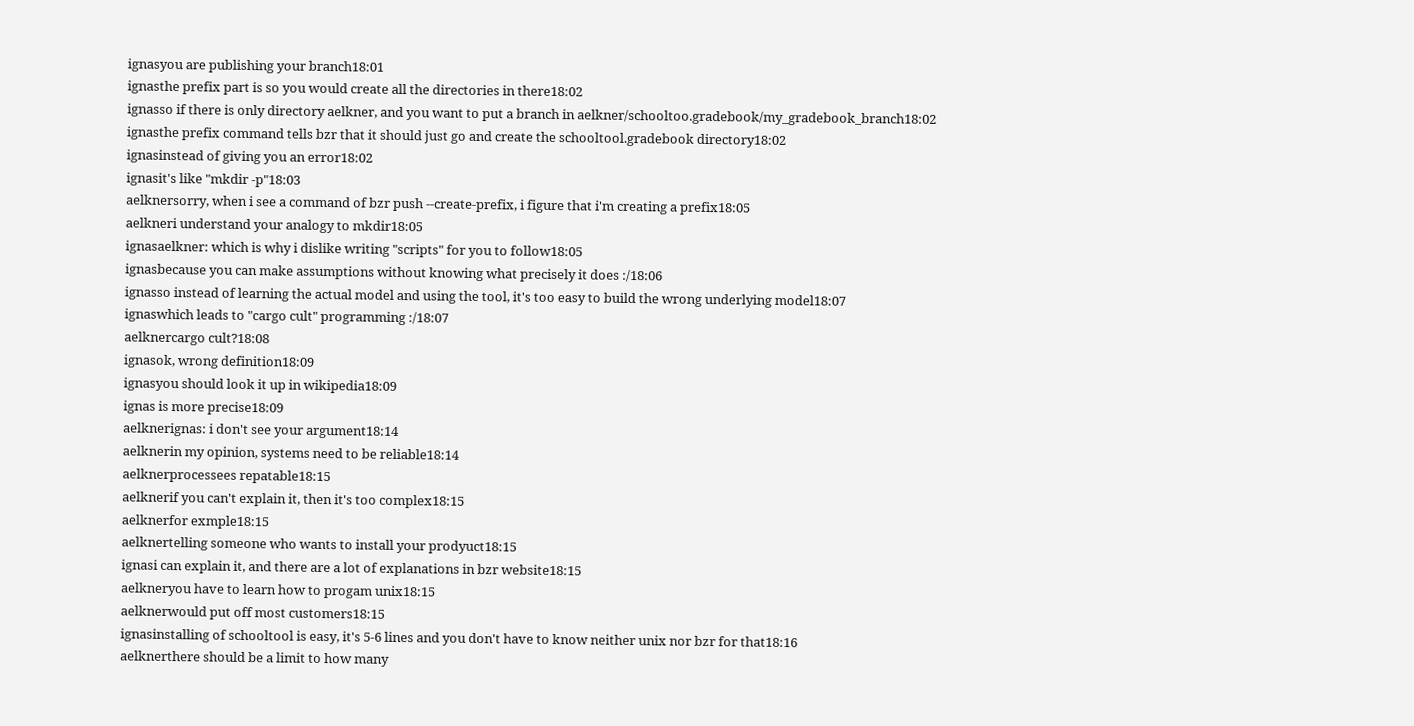ignasyou are publishing your branch18:01
ignasthe prefix part is so you would create all the directories in there18:02
ignasso if there is only directory aelkner, and you want to put a branch in aelkner/schooltoo.gradebook/my_gradebook_branch18:02
ignasthe prefix command tells bzr that it should just go and create the schooltool.gradebook directory18:02
ignasinstead of giving you an error18:02
ignasit's like "mkdir -p"18:03
aelknersorry, when i see a command of bzr push --create-prefix, i figure that i'm creating a prefix18:05
aelkneri understand your analogy to mkdir18:05
ignasaelkner: which is why i dislike writing "scripts" for you to follow18:05
ignasbecause you can make assumptions without knowing what precisely it does :/18:06
ignasso instead of learning the actual model and using the tool, it's too easy to build the wrong underlying model18:07
ignaswhich leads to "cargo cult" programming :/18:07
aelknercargo cult?18:08
ignasok, wrong definition18:09
ignasyou should look it up in wikipedia18:09
ignas is more precise18:09
aelknerignas: i don't see your argument18:14
aelknerin my opinion, systems need to be reliable18:14
aelknerprocessees repatable18:15
aelknerif you can't explain it, then it's too complex18:15
aelknerfor exmple18:15
aelknertelling someone who wants to install your prodyuct18:15
ignasi can explain it, and there are a lot of explanations in bzr website18:15
aelkneryou have to learn how to progam unix18:15
aelknerwould put off most customers18:15
ignasinstalling of schooltool is easy, it's 5-6 lines and you don't have to know neither unix nor bzr for that18:16
aelknerthere should be a limit to how many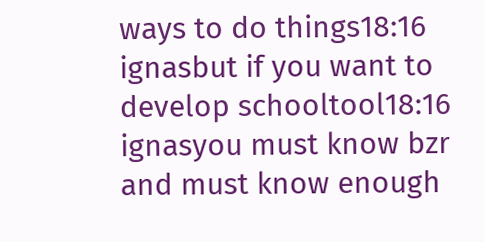ways to do things18:16
ignasbut if you want to develop schooltool18:16
ignasyou must know bzr and must know enough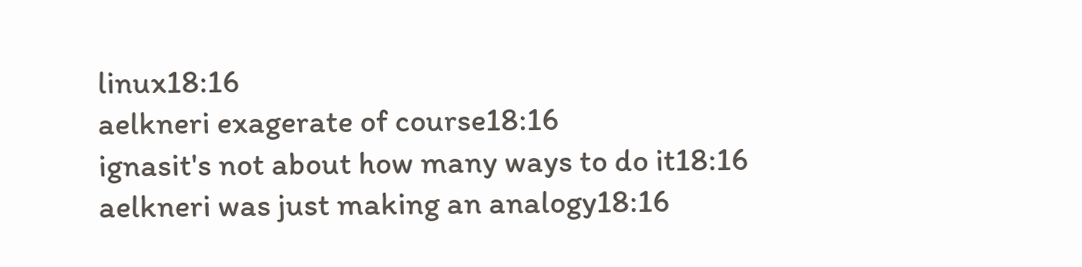linux18:16
aelkneri exagerate of course18:16
ignasit's not about how many ways to do it18:16
aelkneri was just making an analogy18:16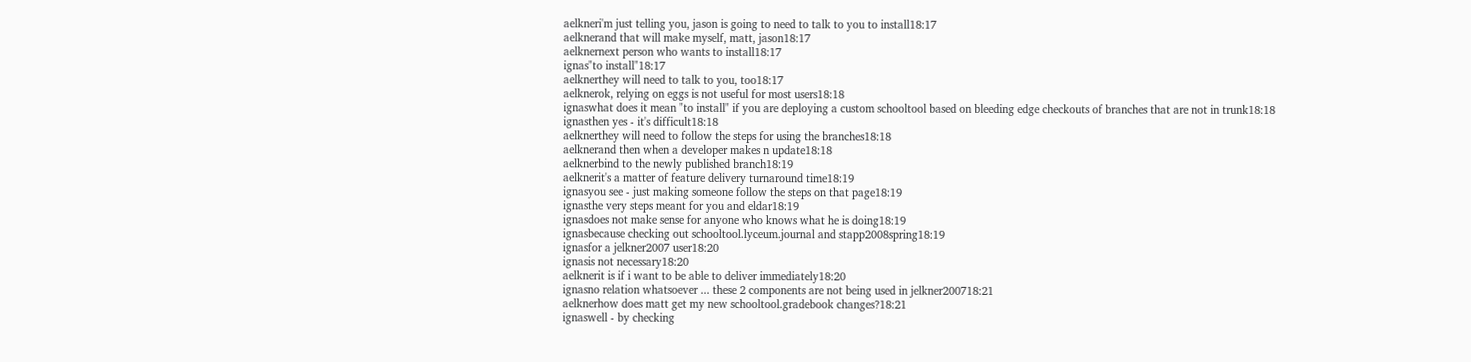aelkneri'm just telling you, jason is going to need to talk to you to install18:17
aelknerand that will make myself, matt, jason18:17
aelknernext person who wants to install18:17
ignas"to install"18:17
aelknerthey will need to talk to you, too18:17
aelknerok, relying on eggs is not useful for most users18:18
ignaswhat does it mean "to install" if you are deploying a custom schooltool based on bleeding edge checkouts of branches that are not in trunk18:18
ignasthen yes - it's difficult18:18
aelknerthey will need to follow the steps for using the branches18:18
aelknerand then when a developer makes n update18:18
aelknerbind to the newly published branch18:19
aelknerit's a matter of feature delivery turnaround time18:19
ignasyou see - just making someone follow the steps on that page18:19
ignasthe very steps meant for you and eldar18:19
ignasdoes not make sense for anyone who knows what he is doing18:19
ignasbecause checking out schooltool.lyceum.journal and stapp2008spring18:19
ignasfor a jelkner2007 user18:20
ignasis not necessary18:20
aelknerit is if i want to be able to deliver immediately18:20
ignasno relation whatsoever ... these 2 components are not being used in jelkner200718:21
aelknerhow does matt get my new schooltool.gradebook changes?18:21
ignaswell - by checking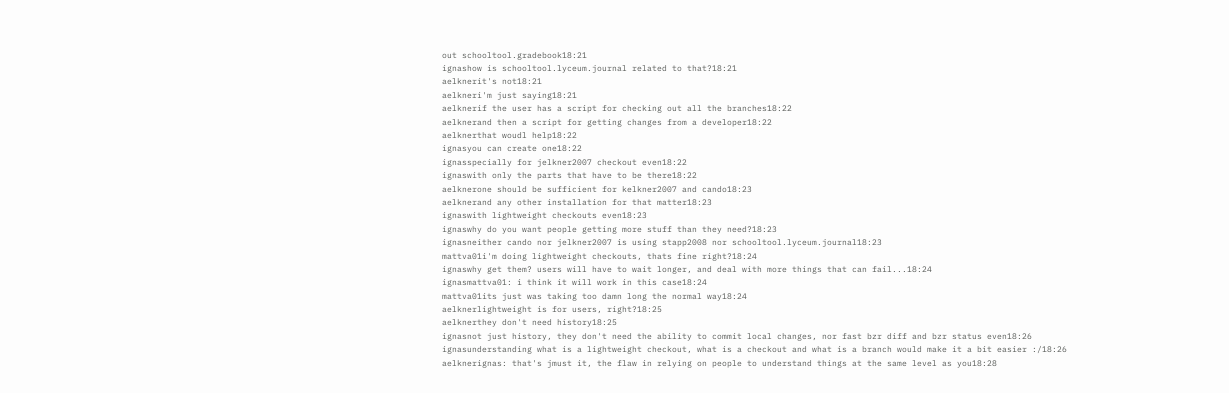out schooltool.gradebook18:21
ignashow is schooltool.lyceum.journal related to that?18:21
aelknerit's not18:21
aelkneri'm just saying18:21
aelknerif the user has a script for checking out all the branches18:22
aelknerand then a script for getting changes from a developer18:22
aelknerthat woudl help18:22
ignasyou can create one18:22
ignasspecially for jelkner2007 checkout even18:22
ignaswith only the parts that have to be there18:22
aelknerone should be sufficient for kelkner2007 and cando18:23
aelknerand any other installation for that matter18:23
ignaswith lightweight checkouts even18:23
ignaswhy do you want people getting more stuff than they need?18:23
ignasneither cando nor jelkner2007 is using stapp2008 nor schooltool.lyceum.journal18:23
mattva01i'm doing lightweight checkouts, thats fine right?18:24
ignaswhy get them? users will have to wait longer, and deal with more things that can fail...18:24
ignasmattva01: i think it will work in this case18:24
mattva01its just was taking too damn long the normal way18:24
aelknerlightweight is for users, right?18:25
aelknerthey don't need history18:25
ignasnot just history, they don't need the ability to commit local changes, nor fast bzr diff and bzr status even18:26
ignasunderstanding what is a lightweight checkout, what is a checkout and what is a branch would make it a bit easier :/18:26
aelknerignas: that's jmust it, the flaw in relying on people to understand things at the same level as you18:28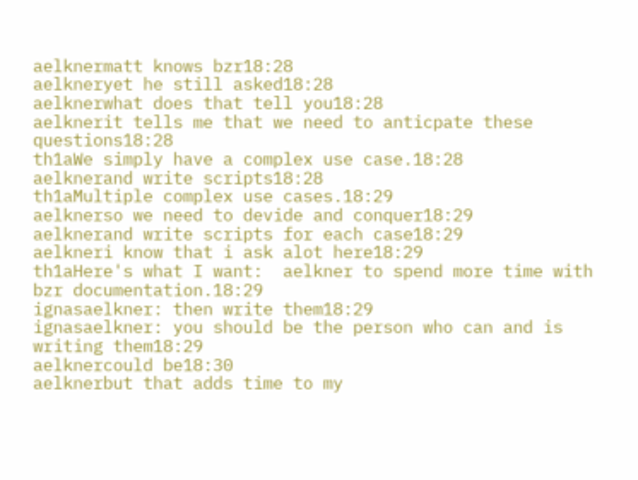aelknermatt knows bzr18:28
aelkneryet he still asked18:28
aelknerwhat does that tell you18:28
aelknerit tells me that we need to anticpate these questions18:28
th1aWe simply have a complex use case.18:28
aelknerand write scripts18:28
th1aMultiple complex use cases.18:29
aelknerso we need to devide and conquer18:29
aelknerand write scripts for each case18:29
aelkneri know that i ask alot here18:29
th1aHere's what I want:  aelkner to spend more time with bzr documentation.18:29
ignasaelkner: then write them18:29
ignasaelkner: you should be the person who can and is writing them18:29
aelknercould be18:30
aelknerbut that adds time to my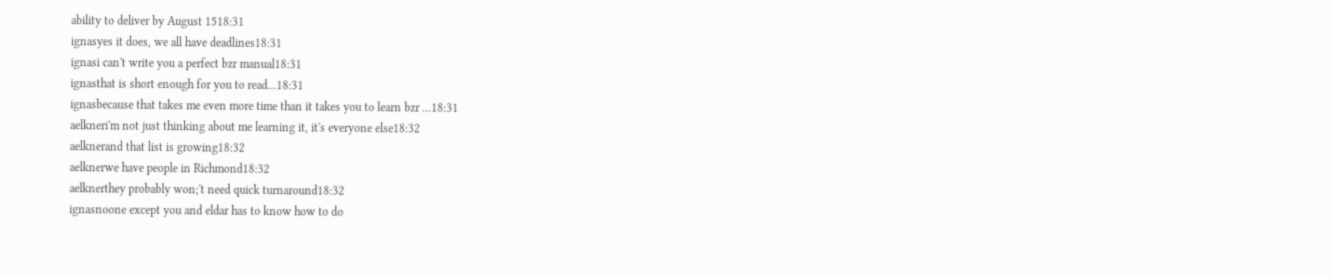ability to deliver by August 1518:31
ignasyes it does, we all have deadlines18:31
ignasi can't write you a perfect bzr manual18:31
ignasthat is short enough for you to read...18:31
ignasbecause that takes me even more time than it takes you to learn bzr ...18:31
aelkneri'm not just thinking about me learning it, it's everyone else18:32
aelknerand that list is growing18:32
aelknerwe have people in Richmond18:32
aelknerthey probably won;'t need quick turnaround18:32
ignasnoone except you and eldar has to know how to do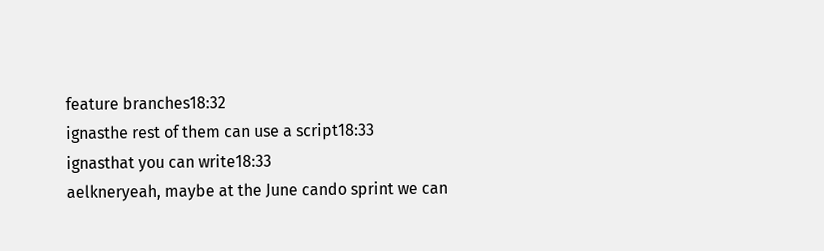feature branches18:32
ignasthe rest of them can use a script18:33
ignasthat you can write18:33
aelkneryeah, maybe at the June cando sprint we can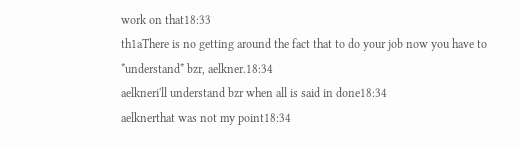work on that18:33
th1aThere is no getting around the fact that to do your job now you have to *understand* bzr, aelkner.18:34
aelkneri'll understand bzr when all is said in done18:34
aelknerthat was not my point18:34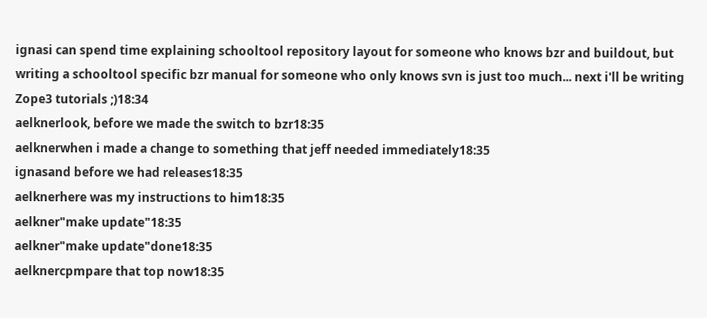ignasi can spend time explaining schooltool repository layout for someone who knows bzr and buildout, but writing a schooltool specific bzr manual for someone who only knows svn is just too much... next i'll be writing Zope3 tutorials ;)18:34
aelknerlook, before we made the switch to bzr18:35
aelknerwhen i made a change to something that jeff needed immediately18:35
ignasand before we had releases18:35
aelknerhere was my instructions to him18:35
aelkner"make update"18:35
aelkner"make update"done18:35
aelknercpmpare that top now18:35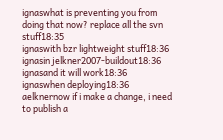ignaswhat is preventing you from doing that now? replace all the svn stuff18:35
ignaswith bzr lightweight stuff18:36
ignasin jelkner2007-buildout18:36
ignasand it will work18:36
ignaswhen deploying18:36
aelknernow if i make a change, i need to publish a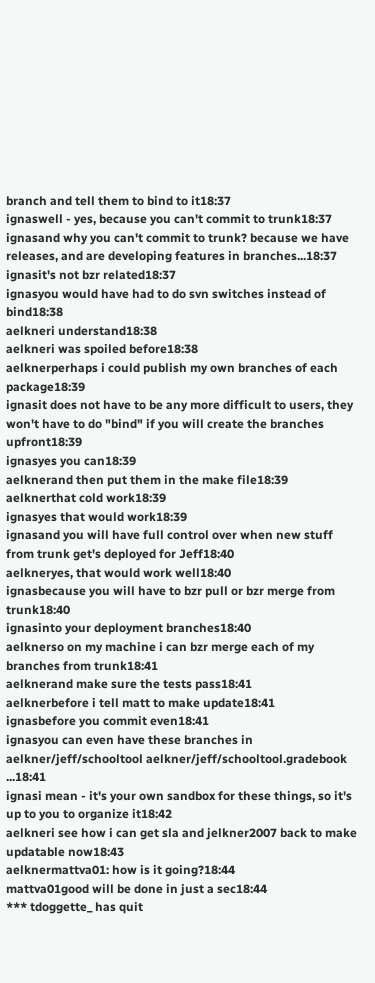branch and tell them to bind to it18:37
ignaswell - yes, because you can't commit to trunk18:37
ignasand why you can't commit to trunk? because we have releases, and are developing features in branches...18:37
ignasit's not bzr related18:37
ignasyou would have had to do svn switches instead of bind18:38
aelkneri understand18:38
aelkneri was spoiled before18:38
aelknerperhaps i could publish my own branches of each package18:39
ignasit does not have to be any more difficult to users, they won't have to do "bind" if you will create the branches upfront18:39
ignasyes you can18:39
aelknerand then put them in the make file18:39
aelknerthat cold work18:39
ignasyes that would work18:39
ignasand you will have full control over when new stuff from trunk get's deployed for Jeff18:40
aelkneryes, that would work well18:40
ignasbecause you will have to bzr pull or bzr merge from trunk18:40
ignasinto your deployment branches18:40
aelknerso on my machine i can bzr merge each of my branches from trunk18:41
aelknerand make sure the tests pass18:41
aelknerbefore i tell matt to make update18:41
ignasbefore you commit even18:41
ignasyou can even have these branches in aelkner/jeff/schooltool aelkner/jeff/schooltool.gradebook ...18:41
ignasi mean - it's your own sandbox for these things, so it's up to you to organize it18:42
aelkneri see how i can get sla and jelkner2007 back to make updatable now18:43
aelknermattva01: how is it going?18:44
mattva01good will be done in just a sec18:44
*** tdoggette_ has quit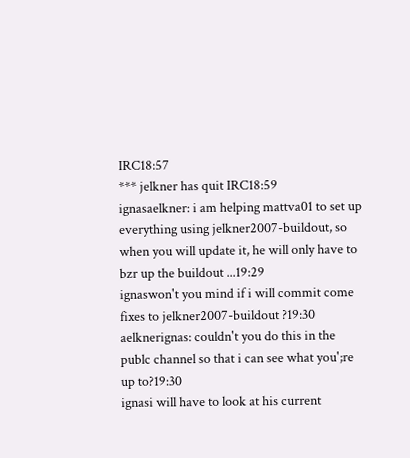IRC18:57
*** jelkner has quit IRC18:59
ignasaelkner: i am helping mattva01 to set up everything using jelkner2007-buildout, so when you will update it, he will only have to bzr up the buildout ...19:29
ignaswon't you mind if i will commit come fixes to jelkner2007-buildout ?19:30
aelknerignas: couldn't you do this in the publc channel so that i can see what you';re up to?19:30
ignasi will have to look at his current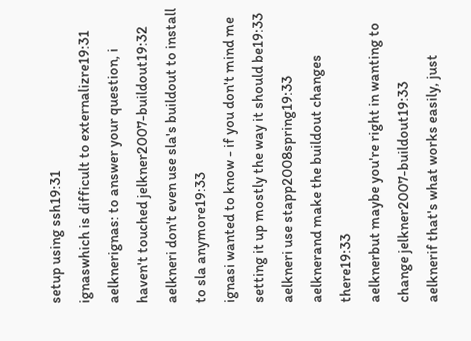setup using ssh19:31
ignaswhich is difficult to externalizre19:31
aelknerignas: to answer your question, i haven't touched jelkner2007-buildout19:32
aelkneri don't even use sla's buildout to install to sla anymore19:33
ignasi wanted to know - if you don't mind me setting it up mostly the way it should be19:33
aelkneri use stapp2008spring19:33
aelknerand make the buildout changes there19:33
aelknerbut maybe you're right in wanting to change jelkner2007-buildout19:33
aelknerif that's what works easily, just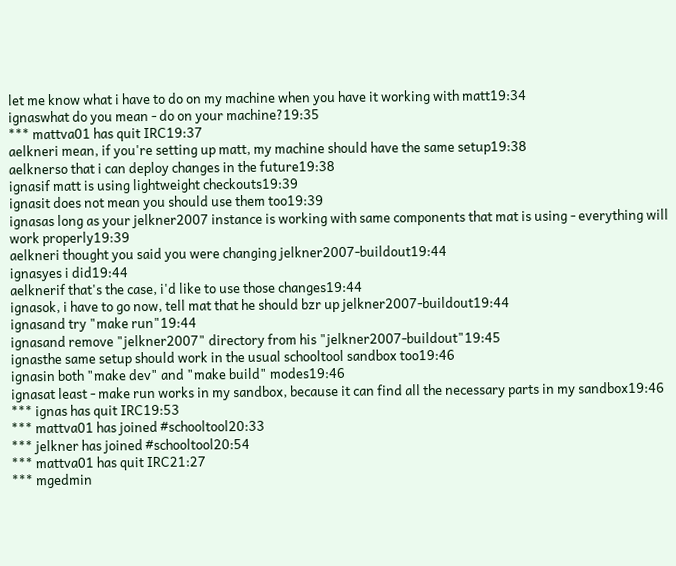let me know what i have to do on my machine when you have it working with matt19:34
ignaswhat do you mean - do on your machine?19:35
*** mattva01 has quit IRC19:37
aelkneri mean, if you're setting up matt, my machine should have the same setup19:38
aelknerso that i can deploy changes in the future19:38
ignasif matt is using lightweight checkouts19:39
ignasit does not mean you should use them too19:39
ignasas long as your jelkner2007 instance is working with same components that mat is using - everything will work properly19:39
aelkneri thought you said you were changing jelkner2007-buildout19:44
ignasyes i did19:44
aelknerif that's the case, i'd like to use those changes19:44
ignasok, i have to go now, tell mat that he should bzr up jelkner2007-buildout19:44
ignasand try "make run"19:44
ignasand remove "jelkner2007" directory from his "jelkner2007-buildout"19:45
ignasthe same setup should work in the usual schooltool sandbox too19:46
ignasin both "make dev" and "make build" modes19:46
ignasat least - make run works in my sandbox, because it can find all the necessary parts in my sandbox19:46
*** ignas has quit IRC19:53
*** mattva01 has joined #schooltool20:33
*** jelkner has joined #schooltool20:54
*** mattva01 has quit IRC21:27
*** mgedmin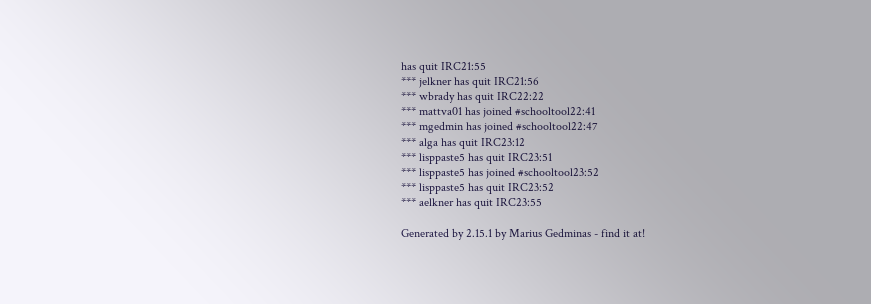has quit IRC21:55
*** jelkner has quit IRC21:56
*** wbrady has quit IRC22:22
*** mattva01 has joined #schooltool22:41
*** mgedmin has joined #schooltool22:47
*** alga has quit IRC23:12
*** lisppaste5 has quit IRC23:51
*** lisppaste5 has joined #schooltool23:52
*** lisppaste5 has quit IRC23:52
*** aelkner has quit IRC23:55

Generated by 2.15.1 by Marius Gedminas - find it at!